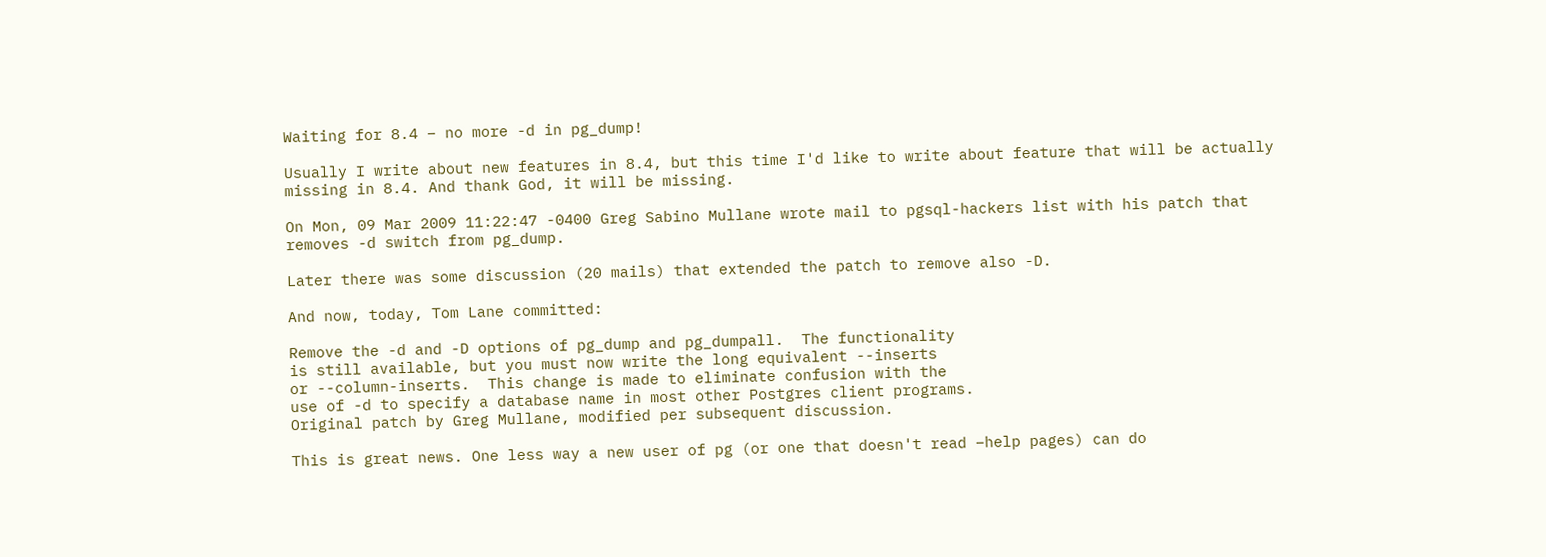Waiting for 8.4 – no more -d in pg_dump!

Usually I write about new features in 8.4, but this time I'd like to write about feature that will be actually missing in 8.4. And thank God, it will be missing.

On Mon, 09 Mar 2009 11:22:47 -0400 Greg Sabino Mullane wrote mail to pgsql-hackers list with his patch that removes -d switch from pg_dump.

Later there was some discussion (20 mails) that extended the patch to remove also -D.

And now, today, Tom Lane committed:

Remove the -d and -D options of pg_dump and pg_dumpall.  The functionality
is still available, but you must now write the long equivalent --inserts
or --column-inserts.  This change is made to eliminate confusion with the
use of -d to specify a database name in most other Postgres client programs.
Original patch by Greg Mullane, modified per subsequent discussion.

This is great news. One less way a new user of pg (or one that doesn't read –help pages) can do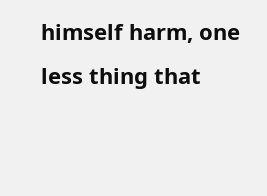himself harm, one less thing that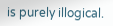is purely illogical.